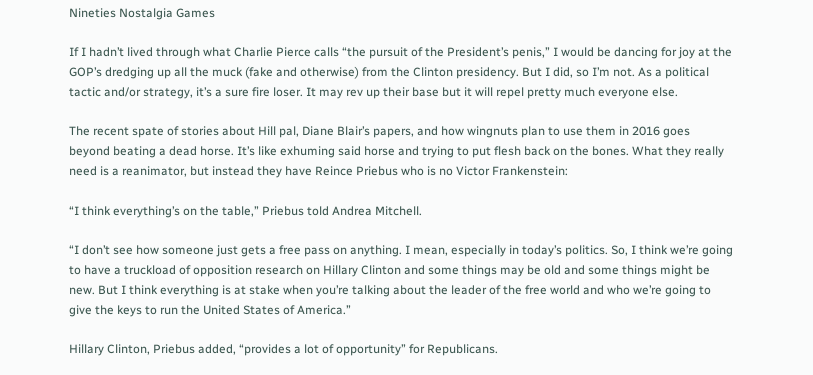Nineties Nostalgia Games

If I hadn’t lived through what Charlie Pierce calls “the pursuit of the President’s penis,” I would be dancing for joy at the GOP’s dredging up all the muck (fake and otherwise) from the Clinton presidency. But I did, so I’m not. As a political tactic and/or strategy, it’s a sure fire loser. It may rev up their base but it will repel pretty much everyone else.

The recent spate of stories about Hill pal, Diane Blair’s papers, and how wingnuts plan to use them in 2016 goes beyond beating a dead horse. It’s like exhuming said horse and trying to put flesh back on the bones. What they really need is a reanimator, but instead they have Reince Priebus who is no Victor Frankenstein:

“I think everything’s on the table,” Priebus told Andrea Mitchell.

“I don’t see how someone just gets a free pass on anything. I mean, especially in today’s politics. So, I think we’re going to have a truckload of opposition research on Hillary Clinton and some things may be old and some things might be new. But I think everything is at stake when you’re talking about the leader of the free world and who we’re going to give the keys to run the United States of America.”

Hillary Clinton, Priebus added, “provides a lot of opportunity” for Republicans.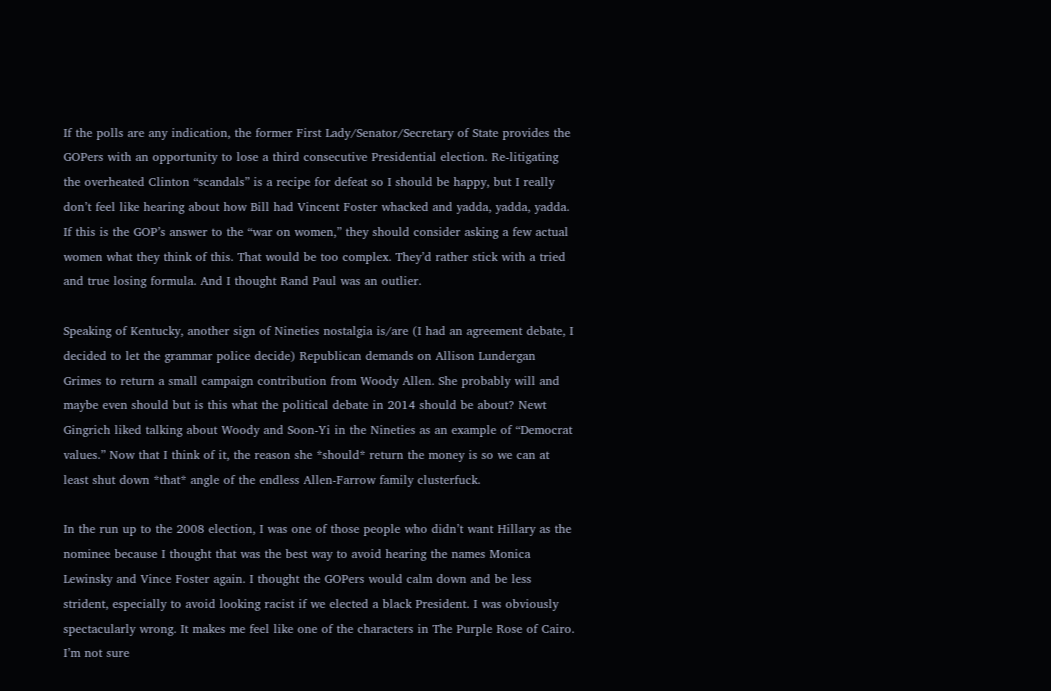If the polls are any indication, the former First Lady/Senator/Secretary of State provides the GOPers with an opportunity to lose a third consecutive Presidential election. Re-litigating the overheated Clinton “scandals” is a recipe for defeat so I should be happy, but I really don’t feel like hearing about how Bill had Vincent Foster whacked and yadda, yadda, yadda. If this is the GOP’s answer to the “war on women,” they should consider asking a few actual women what they think of this. That would be too complex. They’d rather stick with a tried and true losing formula. And I thought Rand Paul was an outlier.

Speaking of Kentucky, another sign of Nineties nostalgia is/are (I had an agreement debate, I decided to let the grammar police decide) Republican demands on Allison Lundergan Grimes to return a small campaign contribution from Woody Allen. She probably will and maybe even should but is this what the political debate in 2014 should be about? Newt Gingrich liked talking about Woody and Soon-Yi in the Nineties as an example of “Democrat values.” Now that I think of it, the reason she *should* return the money is so we can at least shut down *that* angle of the endless Allen-Farrow family clusterfuck.

In the run up to the 2008 election, I was one of those people who didn’t want Hillary as the nominee because I thought that was the best way to avoid hearing the names Monica Lewinsky and Vince Foster again. I thought the GOPers would calm down and be less strident, especially to avoid looking racist if we elected a black President. I was obviously spectacularly wrong. It makes me feel like one of the characters in The Purple Rose of Cairo. I’m not sure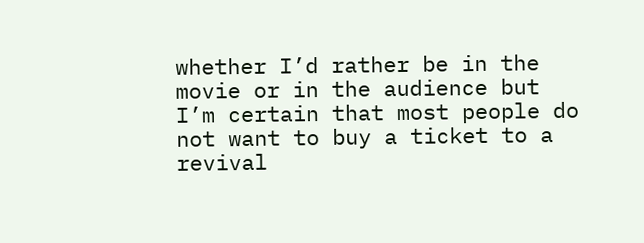whether I’d rather be in the movie or in the audience but I’m certain that most people do not want to buy a ticket to a revival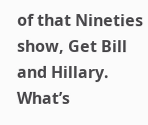of that Nineties show, Get Bill and Hillary. What’s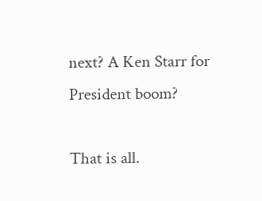next? A Ken Starr for President boom?

That is all.